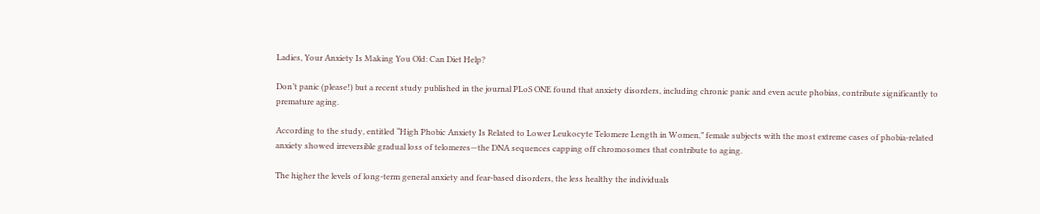Ladies, Your Anxiety Is Making You Old: Can Diet Help?

Don’t panic (please!) but a recent study published in the journal PLoS ONE found that anxiety disorders, including chronic panic and even acute phobias, contribute significantly to premature aging.

According to the study, entitled “High Phobic Anxiety Is Related to Lower Leukocyte Telomere Length in Women,” female subjects with the most extreme cases of phobia-related anxiety showed irreversible gradual loss of telomeres—the DNA sequences capping off chromosomes that contribute to aging.

The higher the levels of long-term general anxiety and fear-based disorders, the less healthy the individuals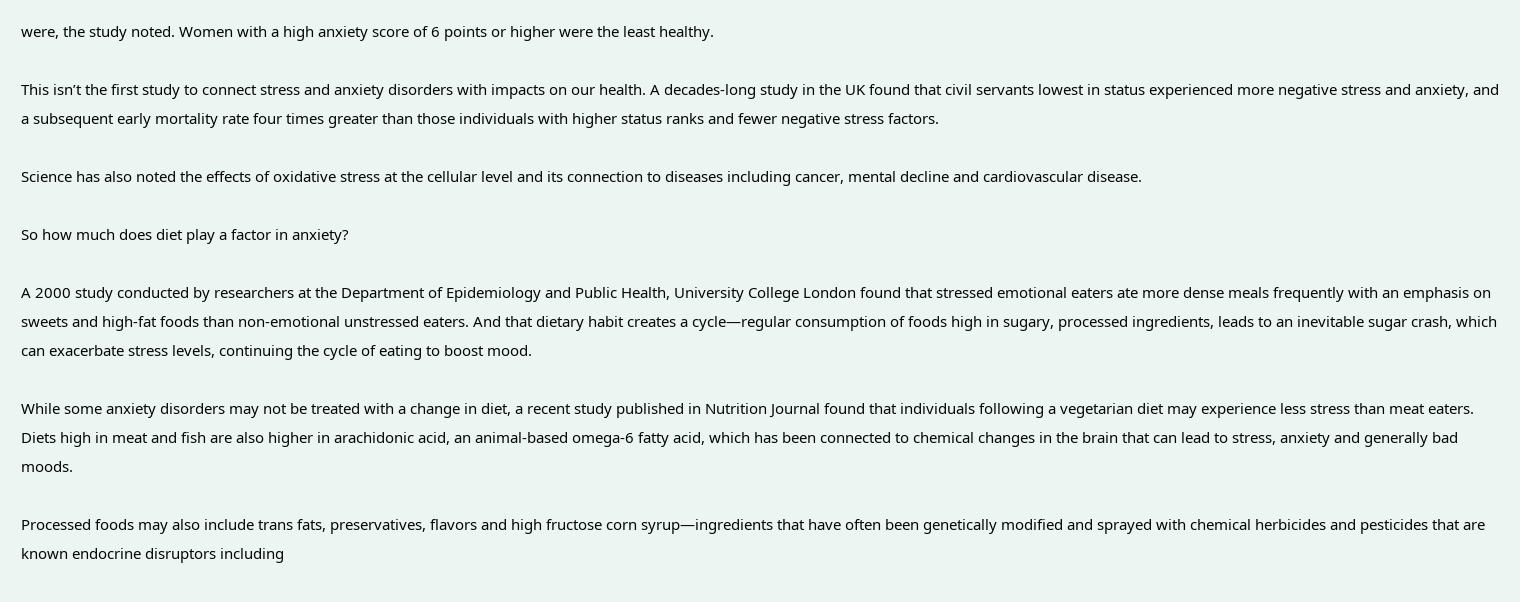were, the study noted. Women with a high anxiety score of 6 points or higher were the least healthy.

This isn’t the first study to connect stress and anxiety disorders with impacts on our health. A decades-long study in the UK found that civil servants lowest in status experienced more negative stress and anxiety, and a subsequent early mortality rate four times greater than those individuals with higher status ranks and fewer negative stress factors.

Science has also noted the effects of oxidative stress at the cellular level and its connection to diseases including cancer, mental decline and cardiovascular disease.

So how much does diet play a factor in anxiety?

A 2000 study conducted by researchers at the Department of Epidemiology and Public Health, University College London found that stressed emotional eaters ate more dense meals frequently with an emphasis on sweets and high-fat foods than non-emotional unstressed eaters. And that dietary habit creates a cycle—regular consumption of foods high in sugary, processed ingredients, leads to an inevitable sugar crash, which can exacerbate stress levels, continuing the cycle of eating to boost mood.

While some anxiety disorders may not be treated with a change in diet, a recent study published in Nutrition Journal found that individuals following a vegetarian diet may experience less stress than meat eaters. Diets high in meat and fish are also higher in arachidonic acid, an animal-based omega-6 fatty acid, which has been connected to chemical changes in the brain that can lead to stress, anxiety and generally bad moods.

Processed foods may also include trans fats, preservatives, flavors and high fructose corn syrup—ingredients that have often been genetically modified and sprayed with chemical herbicides and pesticides that are known endocrine disruptors including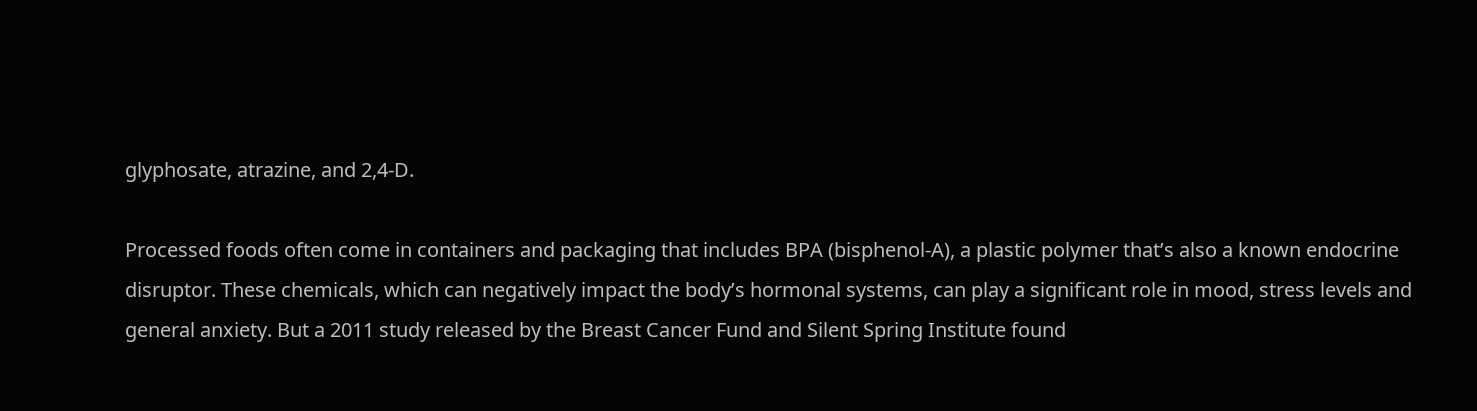glyphosate, atrazine, and 2,4-D.

Processed foods often come in containers and packaging that includes BPA (bisphenol-A), a plastic polymer that’s also a known endocrine disruptor. These chemicals, which can negatively impact the body’s hormonal systems, can play a significant role in mood, stress levels and general anxiety. But a 2011 study released by the Breast Cancer Fund and Silent Spring Institute found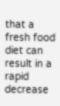that a fresh food diet can result in a rapid decrease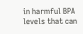in harmful BPA levels that can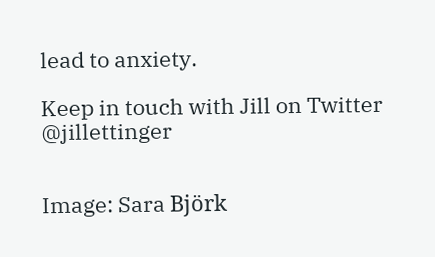lead to anxiety.

Keep in touch with Jill on Twitter @jillettinger


Image: Sara Björk